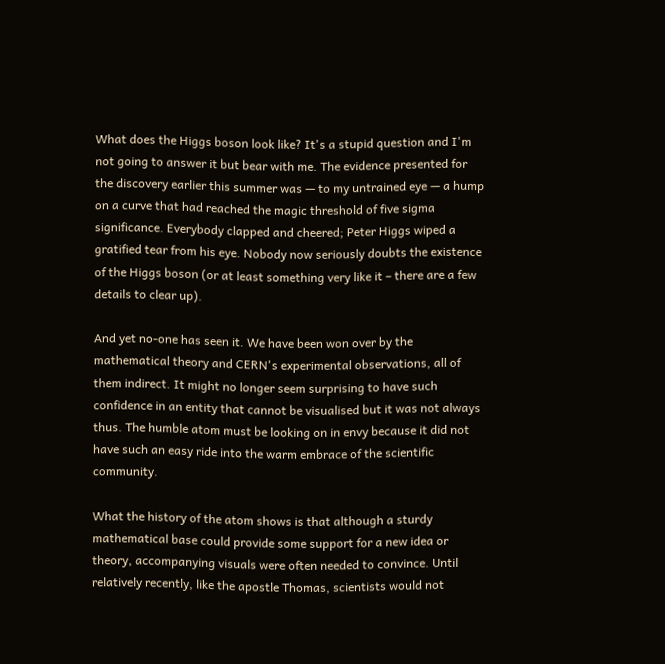What does the Higgs boson look like? It's a stupid question and I'm not going to answer it but bear with me. The evidence presented for the discovery earlier this summer was — to my untrained eye — a hump on a curve that had reached the magic threshold of five sigma significance. Everybody clapped and cheered; Peter Higgs wiped a gratified tear from his eye. Nobody now seriously doubts the existence of the Higgs boson (or at least something very like it – there are a few details to clear up).

And yet no-one has seen it. We have been won over by the mathematical theory and CERN's experimental observations, all of them indirect. It might no longer seem surprising to have such confidence in an entity that cannot be visualised but it was not always thus. The humble atom must be looking on in envy because it did not have such an easy ride into the warm embrace of the scientific community.

What the history of the atom shows is that although a sturdy mathematical base could provide some support for a new idea or theory, accompanying visuals were often needed to convince. Until relatively recently, like the apostle Thomas, scientists would not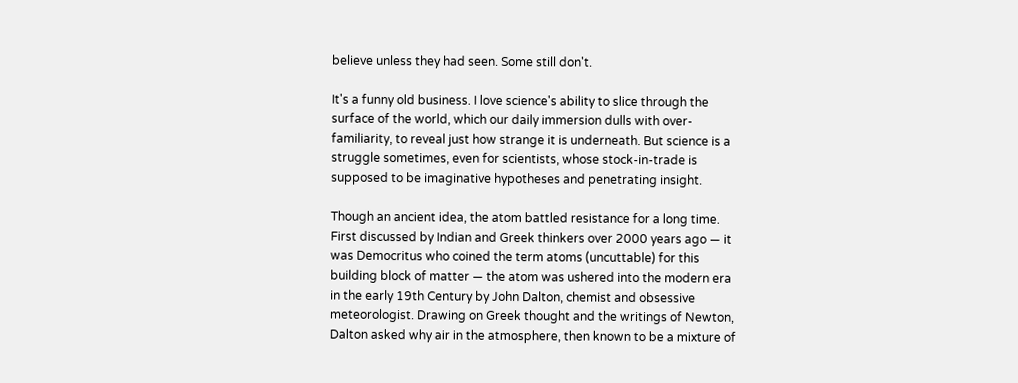believe unless they had seen. Some still don't.

It's a funny old business. I love science's ability to slice through the surface of the world, which our daily immersion dulls with over-familiarity, to reveal just how strange it is underneath. But science is a struggle sometimes, even for scientists, whose stock-in-trade is supposed to be imaginative hypotheses and penetrating insight.

Though an ancient idea, the atom battled resistance for a long time. First discussed by Indian and Greek thinkers over 2000 years ago — it was Democritus who coined the term atoms (uncuttable) for this building block of matter — the atom was ushered into the modern era in the early 19th Century by John Dalton, chemist and obsessive meteorologist. Drawing on Greek thought and the writings of Newton, Dalton asked why air in the atmosphere, then known to be a mixture of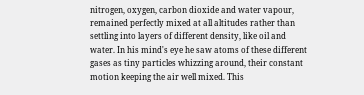nitrogen, oxygen, carbon dioxide and water vapour, remained perfectly mixed at all altitudes rather than settling into layers of different density, like oil and water. In his mind's eye he saw atoms of these different gases as tiny particles whizzing around, their constant motion keeping the air well mixed. This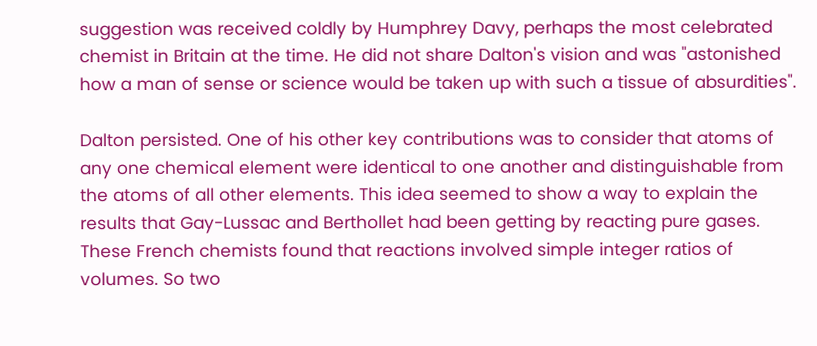suggestion was received coldly by Humphrey Davy, perhaps the most celebrated chemist in Britain at the time. He did not share Dalton's vision and was "astonished how a man of sense or science would be taken up with such a tissue of absurdities".

Dalton persisted. One of his other key contributions was to consider that atoms of any one chemical element were identical to one another and distinguishable from the atoms of all other elements. This idea seemed to show a way to explain the results that Gay-Lussac and Berthollet had been getting by reacting pure gases. These French chemists found that reactions involved simple integer ratios of volumes. So two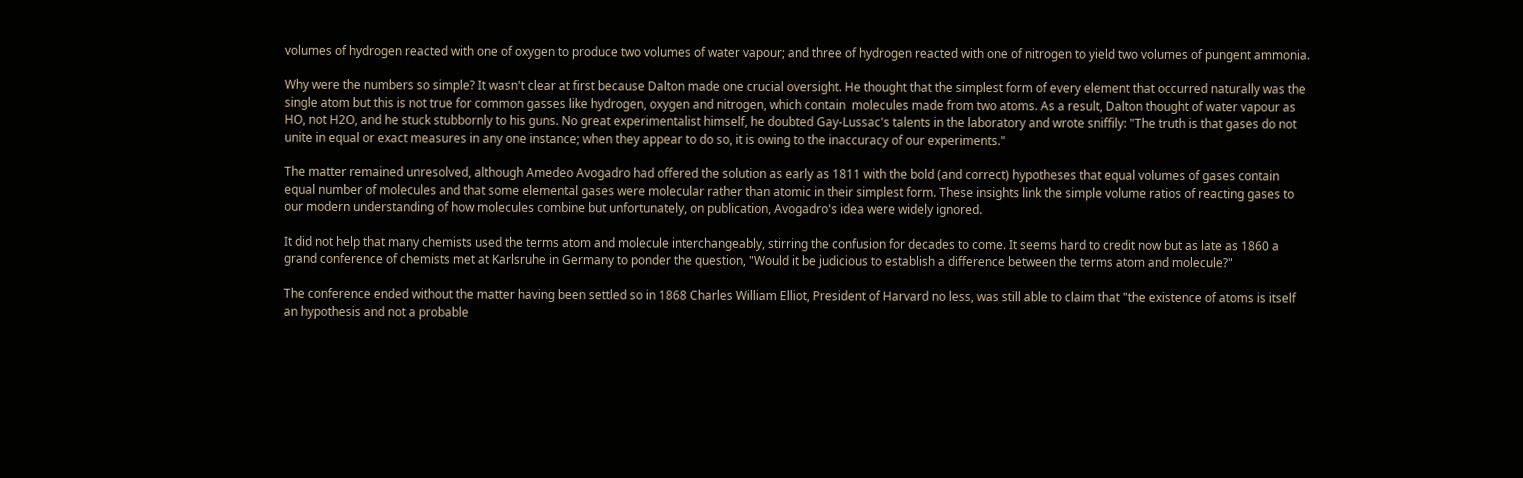volumes of hydrogen reacted with one of oxygen to produce two volumes of water vapour; and three of hydrogen reacted with one of nitrogen to yield two volumes of pungent ammonia.

Why were the numbers so simple? It wasn't clear at first because Dalton made one crucial oversight. He thought that the simplest form of every element that occurred naturally was the single atom but this is not true for common gasses like hydrogen, oxygen and nitrogen, which contain  molecules made from two atoms. As a result, Dalton thought of water vapour as HO, not H2O, and he stuck stubbornly to his guns. No great experimentalist himself, he doubted Gay-Lussac's talents in the laboratory and wrote sniffily: "The truth is that gases do not unite in equal or exact measures in any one instance; when they appear to do so, it is owing to the inaccuracy of our experiments."

The matter remained unresolved, although Amedeo Avogadro had offered the solution as early as 1811 with the bold (and correct) hypotheses that equal volumes of gases contain equal number of molecules and that some elemental gases were molecular rather than atomic in their simplest form. These insights link the simple volume ratios of reacting gases to our modern understanding of how molecules combine but unfortunately, on publication, Avogadro's idea were widely ignored.

It did not help that many chemists used the terms atom and molecule interchangeably, stirring the confusion for decades to come. It seems hard to credit now but as late as 1860 a grand conference of chemists met at Karlsruhe in Germany to ponder the question, "Would it be judicious to establish a difference between the terms atom and molecule?"

The conference ended without the matter having been settled so in 1868 Charles William Elliot, President of Harvard no less, was still able to claim that "the existence of atoms is itself an hypothesis and not a probable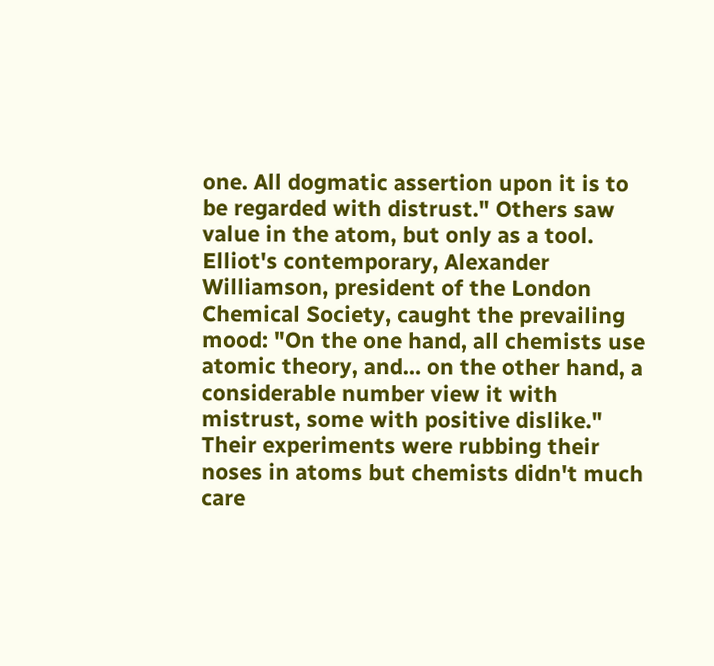one. All dogmatic assertion upon it is to be regarded with distrust." Others saw value in the atom, but only as a tool. Elliot's contemporary, Alexander Williamson, president of the London Chemical Society, caught the prevailing mood: "On the one hand, all chemists use atomic theory, and… on the other hand, a considerable number view it with mistrust, some with positive dislike." Their experiments were rubbing their noses in atoms but chemists didn't much care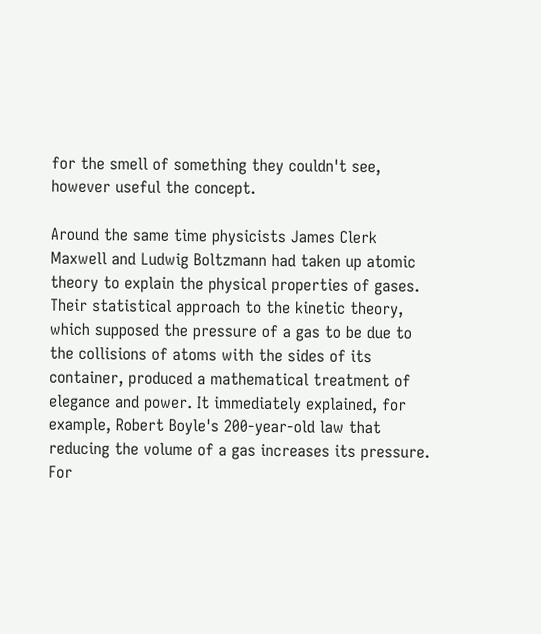for the smell of something they couldn't see, however useful the concept.

Around the same time physicists James Clerk Maxwell and Ludwig Boltzmann had taken up atomic theory to explain the physical properties of gases. Their statistical approach to the kinetic theory, which supposed the pressure of a gas to be due to the collisions of atoms with the sides of its container, produced a mathematical treatment of elegance and power. It immediately explained, for example, Robert Boyle's 200-year-old law that reducing the volume of a gas increases its pressure. For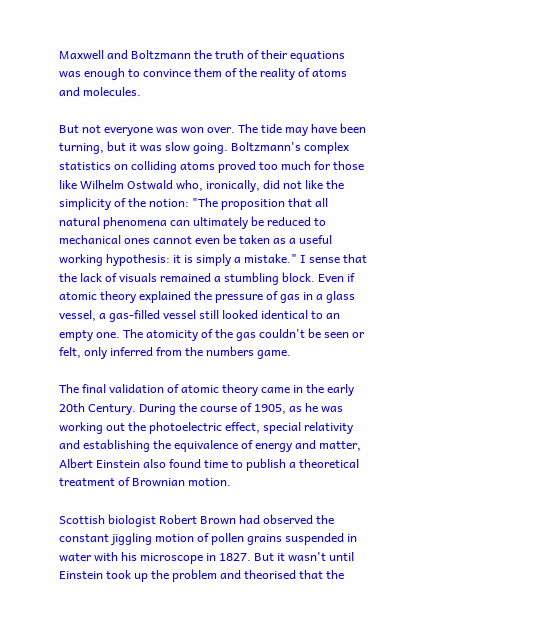Maxwell and Boltzmann the truth of their equations was enough to convince them of the reality of atoms and molecules.

But not everyone was won over. The tide may have been turning, but it was slow going. Boltzmann's complex statistics on colliding atoms proved too much for those like Wilhelm Ostwald who, ironically, did not like the simplicity of the notion: "The proposition that all natural phenomena can ultimately be reduced to mechanical ones cannot even be taken as a useful working hypothesis: it is simply a mistake." I sense that the lack of visuals remained a stumbling block. Even if atomic theory explained the pressure of gas in a glass vessel, a gas-filled vessel still looked identical to an empty one. The atomicity of the gas couldn't be seen or felt, only inferred from the numbers game.

The final validation of atomic theory came in the early 20th Century. During the course of 1905, as he was working out the photoelectric effect, special relativity and establishing the equivalence of energy and matter, Albert Einstein also found time to publish a theoretical treatment of Brownian motion.

Scottish biologist Robert Brown had observed the constant jiggling motion of pollen grains suspended in water with his microscope in 1827. But it wasn't until Einstein took up the problem and theorised that the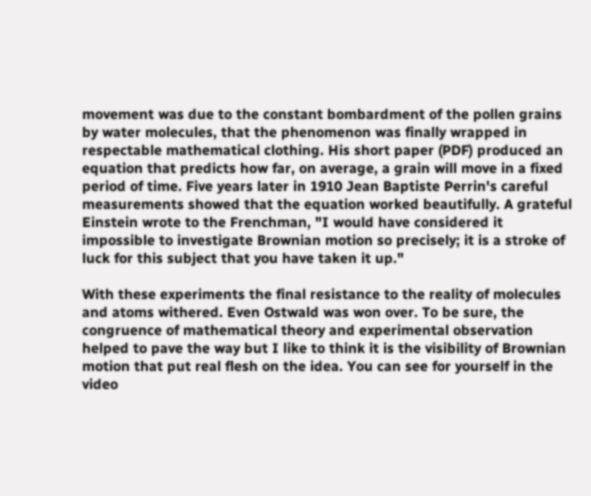movement was due to the constant bombardment of the pollen grains by water molecules, that the phenomenon was finally wrapped in respectable mathematical clothing. His short paper (PDF) produced an equation that predicts how far, on average, a grain will move in a fixed period of time. Five years later in 1910 Jean Baptiste Perrin's careful measurements showed that the equation worked beautifully. A grateful Einstein wrote to the Frenchman, "I would have considered it impossible to investigate Brownian motion so precisely; it is a stroke of luck for this subject that you have taken it up."

With these experiments the final resistance to the reality of molecules and atoms withered. Even Ostwald was won over. To be sure, the congruence of mathematical theory and experimental observation helped to pave the way but I like to think it is the visibility of Brownian motion that put real flesh on the idea. You can see for yourself in the video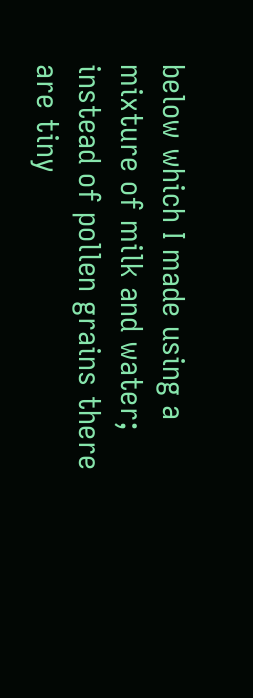below which I made using a mixture of milk and water; instead of pollen grains there are tiny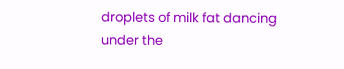droplets of milk fat dancing under the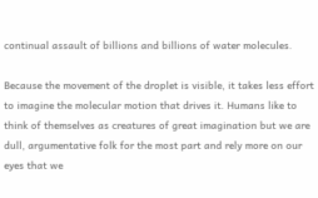continual assault of billions and billions of water molecules.

Because the movement of the droplet is visible, it takes less effort to imagine the molecular motion that drives it. Humans like to think of themselves as creatures of great imagination but we are dull, argumentative folk for the most part and rely more on our eyes that we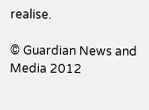realise.

© Guardian News and Media 2012